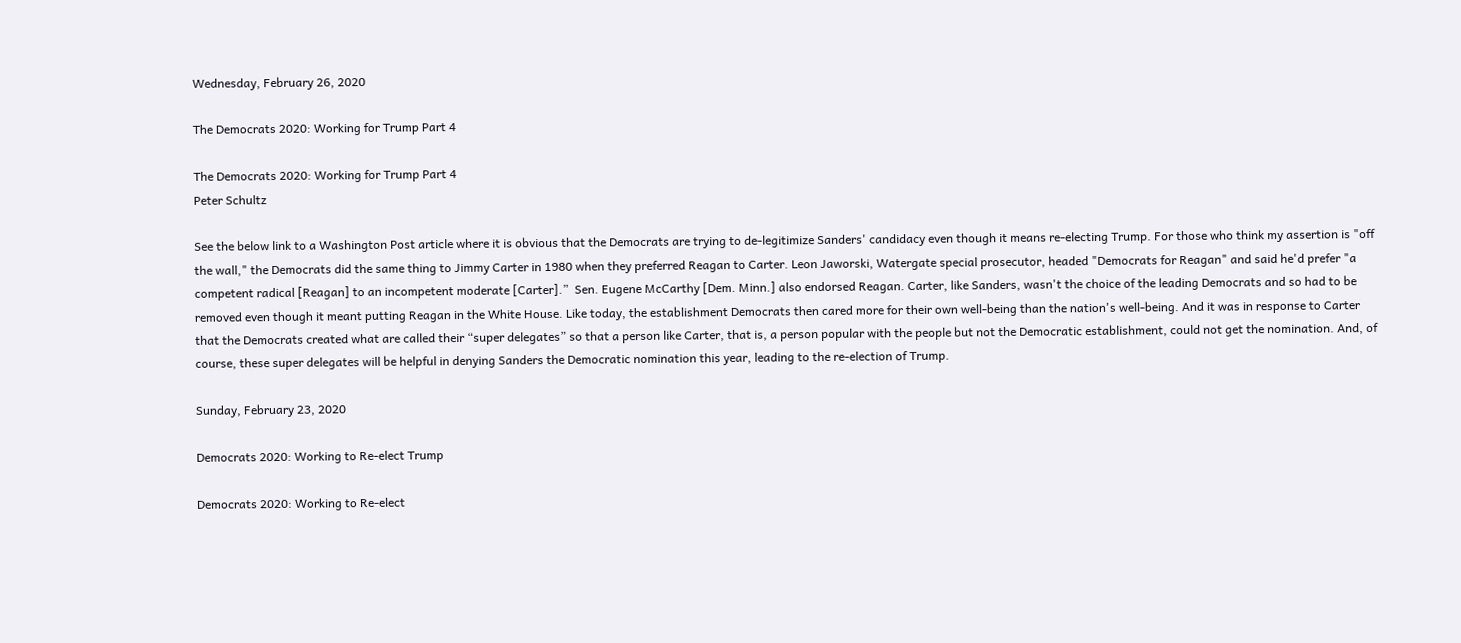Wednesday, February 26, 2020

The Democrats 2020: Working for Trump Part 4

The Democrats 2020: Working for Trump Part 4
Peter Schultz

See the below link to a Washington Post article where it is obvious that the Democrats are trying to de-legitimize Sanders' candidacy even though it means re-electing Trump. For those who think my assertion is "off the wall," the Democrats did the same thing to Jimmy Carter in 1980 when they preferred Reagan to Carter. Leon Jaworski, Watergate special prosecutor, headed "Democrats for Reagan" and said he'd prefer "a competent radical [Reagan] to an incompetent moderate [Carter].”  Sen. Eugene McCarthy [Dem. Minn.] also endorsed Reagan. Carter, like Sanders, wasn't the choice of the leading Democrats and so had to be removed even though it meant putting Reagan in the White House. Like today, the establishment Democrats then cared more for their own well-being than the nation's well-being. And it was in response to Carter that the Democrats created what are called their “super delegates” so that a person like Carter, that is, a person popular with the people but not the Democratic establishment, could not get the nomination. And, of course, these super delegates will be helpful in denying Sanders the Democratic nomination this year, leading to the re-election of Trump.

Sunday, February 23, 2020

Democrats 2020: Working to Re-elect Trump

Democrats 2020: Working to Re-elect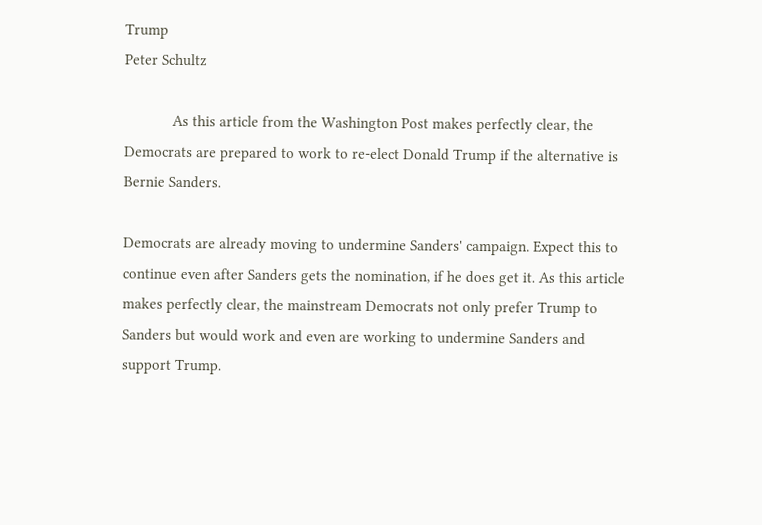Trump
Peter Schultz

            As this article from the Washington Post makes perfectly clear, the Democrats are prepared to work to re-elect Donald Trump if the alternative is Bernie Sanders.

Democrats are already moving to undermine Sanders' campaign. Expect this to continue even after Sanders gets the nomination, if he does get it. As this article makes perfectly clear, the mainstream Democrats not only prefer Trump to Sanders but would work and even are working to undermine Sanders and support Trump.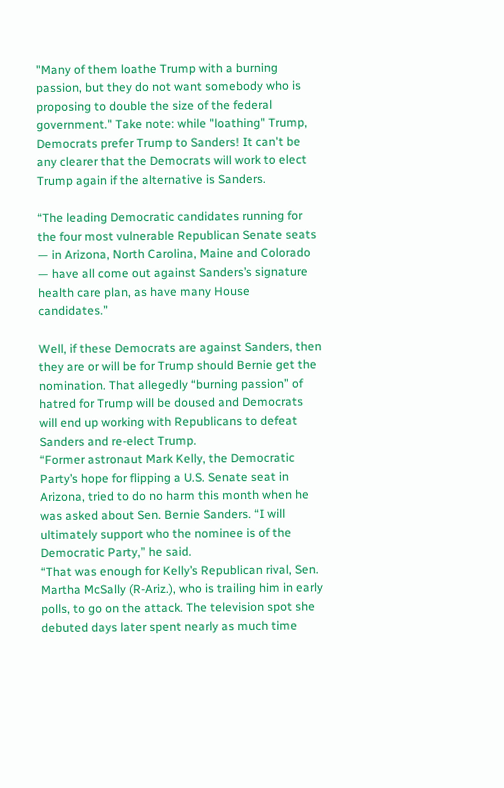"Many of them loathe Trump with a burning passion, but they do not want somebody who is proposing to double the size of the federal government." Take note: while "loathing" Trump, Democrats prefer Trump to Sanders! It can't be any clearer that the Democrats will work to elect Trump again if the alternative is Sanders.

“The leading Democratic candidates running for the four most vulnerable Republican Senate seats — in Arizona, North Carolina, Maine and Colorado — have all come out against Sanders’s signature health care plan, as have many House candidates.”

Well, if these Democrats are against Sanders, then they are or will be for Trump should Bernie get the nomination. That allegedly “burning passion” of hatred for Trump will be doused and Democrats will end up working with Republicans to defeat Sanders and re-elect Trump.
“Former astronaut Mark Kelly, the Democratic Party’s hope for flipping a U.S. Senate seat in Arizona, tried to do no harm this month when he was asked about Sen. Bernie Sanders. “I will ultimately support who the nominee is of the Democratic Party,” he said.
“That was enough for Kelly’s Republican rival, Sen. Martha McSally (R-Ariz.), who is trailing him in early polls, to go on the attack. The television spot she debuted days later spent nearly as much time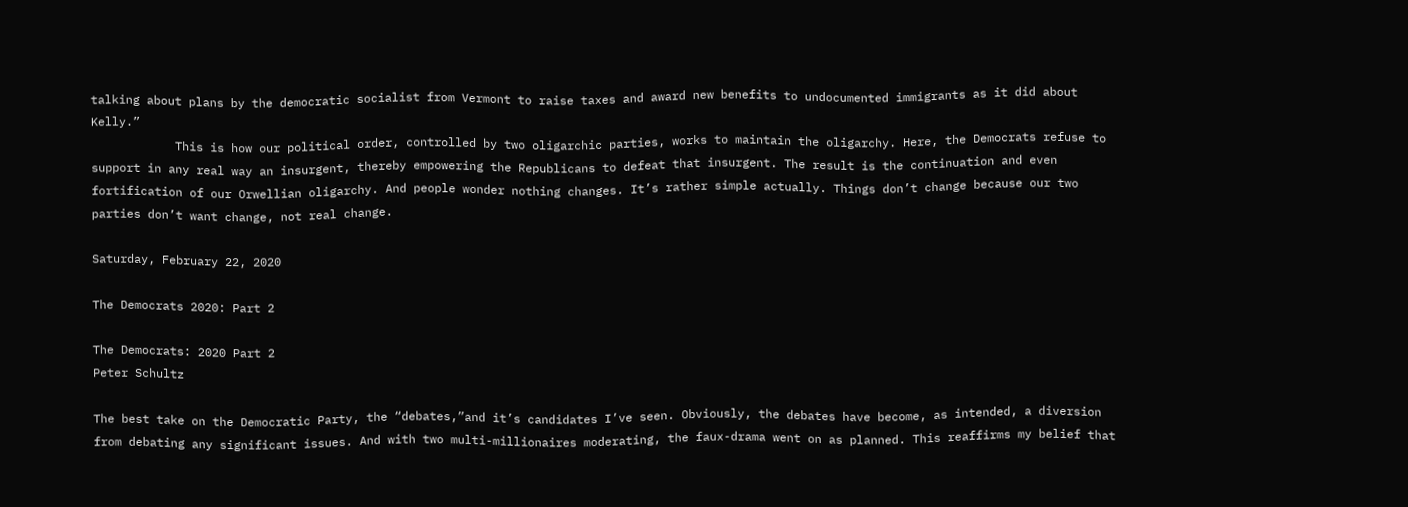talking about plans by the democratic socialist from Vermont to raise taxes and award new benefits to undocumented immigrants as it did about Kelly.”
            This is how our political order, controlled by two oligarchic parties, works to maintain the oligarchy. Here, the Democrats refuse to support in any real way an insurgent, thereby empowering the Republicans to defeat that insurgent. The result is the continuation and even fortification of our Orwellian oligarchy. And people wonder nothing changes. It’s rather simple actually. Things don’t change because our two parties don’t want change, not real change.

Saturday, February 22, 2020

The Democrats 2020: Part 2

The Democrats: 2020 Part 2
Peter Schultz

The best take on the Democratic Party, the “debates,”and it’s candidates I’ve seen. Obviously, the debates have become, as intended, a diversion from debating any significant issues. And with two multi-millionaires moderating, the faux-drama went on as planned. This reaffirms my belief that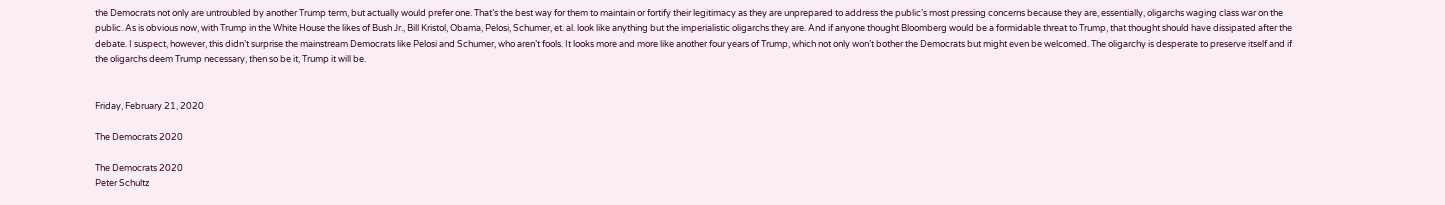the Democrats not only are untroubled by another Trump term, but actually would prefer one. That’s the best way for them to maintain or fortify their legitimacy as they are unprepared to address the public’s most pressing concerns because they are, essentially, oligarchs waging class war on the public. As is obvious now, with Trump in the White House the likes of Bush Jr., Bill Kristol, Obama, Pelosi, Schumer, et. al. look like anything but the imperialistic oligarchs they are. And if anyone thought Bloomberg would be a formidable threat to Trump, that thought should have dissipated after the debate. I suspect, however, this didn’t surprise the mainstream Democrats like Pelosi and Schumer, who aren’t fools. It looks more and more like another four years of Trump, which not only won’t bother the Democrats but might even be welcomed. The oligarchy is desperate to preserve itself and if the oligarchs deem Trump necessary, then so be it, Trump it will be.


Friday, February 21, 2020

The Democrats 2020

The Democrats 2020
Peter Schultz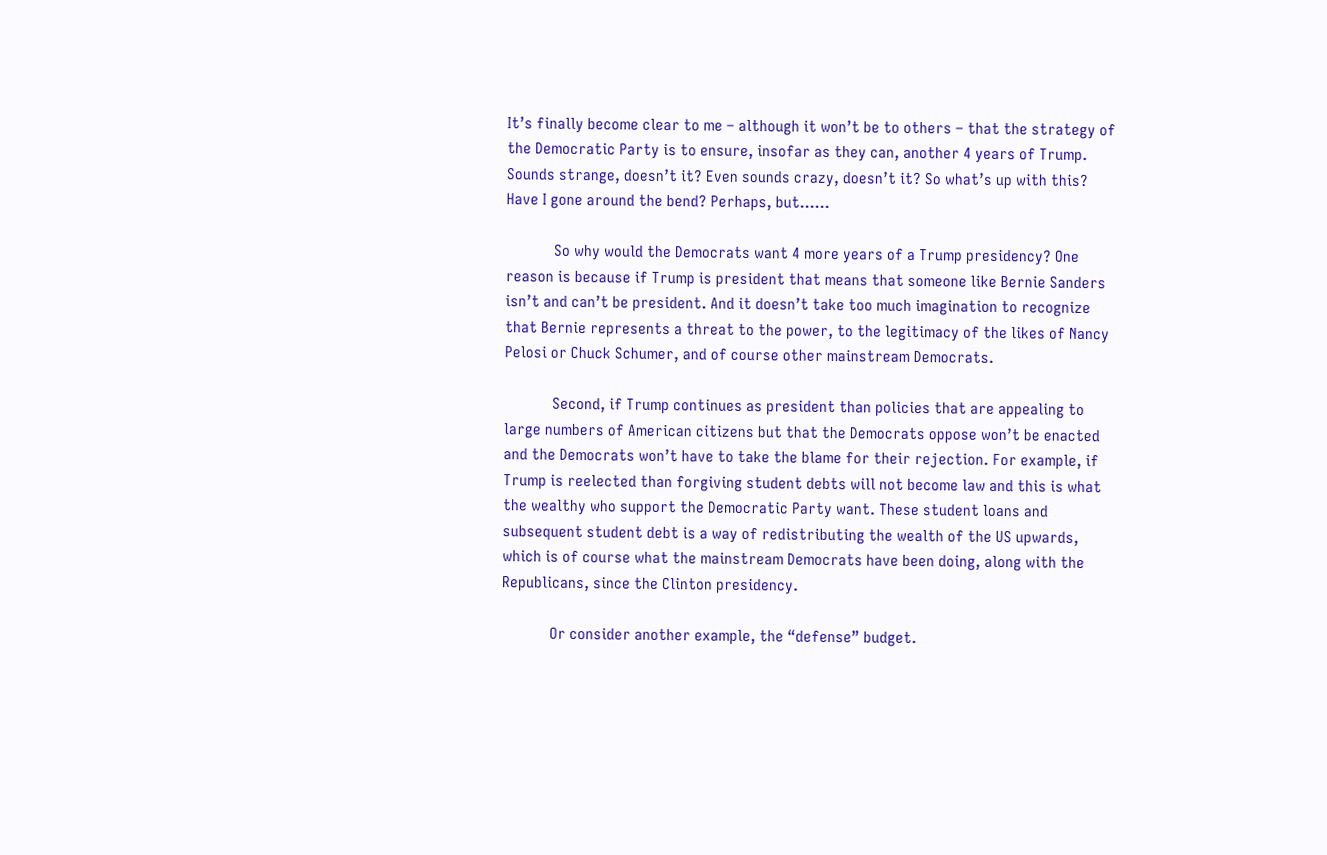It’s finally become clear to me – although it won’t be to others – that the strategy of the Democratic Party is to ensure, insofar as they can, another 4 years of Trump. Sounds strange, doesn’t it? Even sounds crazy, doesn’t it? So what’s up with this? Have I gone around the bend? Perhaps, but……

            So why would the Democrats want 4 more years of a Trump presidency? One reason is because if Trump is president that means that someone like Bernie Sanders isn’t and can’t be president. And it doesn’t take too much imagination to recognize that Bernie represents a threat to the power, to the legitimacy of the likes of Nancy Pelosi or Chuck Schumer, and of course other mainstream Democrats.

            Second, if Trump continues as president than policies that are appealing to large numbers of American citizens but that the Democrats oppose won’t be enacted and the Democrats won’t have to take the blame for their rejection. For example, if Trump is reelected than forgiving student debts will not become law and this is what the wealthy who support the Democratic Party want. These student loans and subsequent student debt is a way of redistributing the wealth of the US upwards, which is of course what the mainstream Democrats have been doing, along with the Republicans, since the Clinton presidency.

            Or consider another example, the “defense” budget.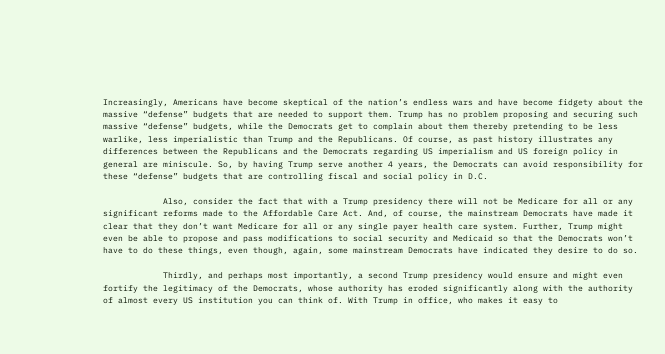Increasingly, Americans have become skeptical of the nation’s endless wars and have become fidgety about the massive “defense” budgets that are needed to support them. Trump has no problem proposing and securing such massive “defense” budgets, while the Democrats get to complain about them thereby pretending to be less warlike, less imperialistic than Trump and the Republicans. Of course, as past history illustrates any differences between the Republicans and the Democrats regarding US imperialism and US foreign policy in general are miniscule. So, by having Trump serve another 4 years, the Democrats can avoid responsibility for these “defense” budgets that are controlling fiscal and social policy in D.C.

            Also, consider the fact that with a Trump presidency there will not be Medicare for all or any significant reforms made to the Affordable Care Act. And, of course, the mainstream Democrats have made it clear that they don’t want Medicare for all or any single payer health care system. Further, Trump might even be able to propose and pass modifications to social security and Medicaid so that the Democrats won’t have to do these things, even though, again, some mainstream Democrats have indicated they desire to do so.

            Thirdly, and perhaps most importantly, a second Trump presidency would ensure and might even fortify the legitimacy of the Democrats, whose authority has eroded significantly along with the authority of almost every US institution you can think of. With Trump in office, who makes it easy to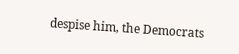despise him, the Democrats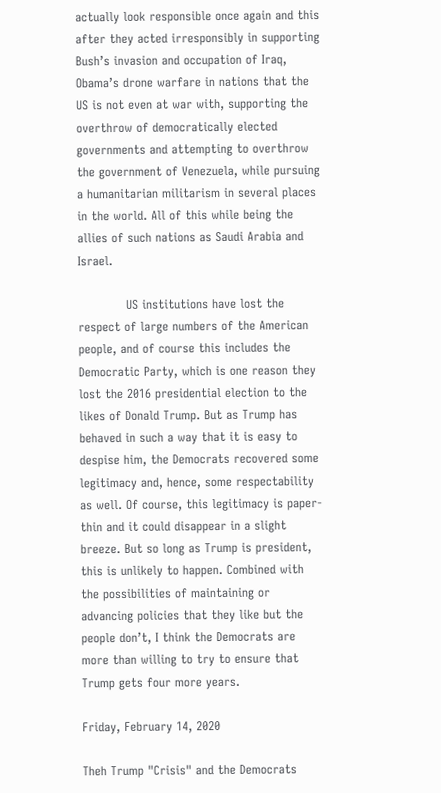actually look responsible once again and this after they acted irresponsibly in supporting Bush’s invasion and occupation of Iraq, Obama’s drone warfare in nations that the US is not even at war with, supporting the overthrow of democratically elected governments and attempting to overthrow the government of Venezuela, while pursuing a humanitarian militarism in several places in the world. All of this while being the allies of such nations as Saudi Arabia and Israel.

            US institutions have lost the respect of large numbers of the American people, and of course this includes the Democratic Party, which is one reason they lost the 2016 presidential election to the likes of Donald Trump. But as Trump has behaved in such a way that it is easy to despise him, the Democrats recovered some legitimacy and, hence, some respectability as well. Of course, this legitimacy is paper-thin and it could disappear in a slight breeze. But so long as Trump is president, this is unlikely to happen. Combined with the possibilities of maintaining or advancing policies that they like but the people don’t, I think the Democrats are more than willing to try to ensure that Trump gets four more years.

Friday, February 14, 2020

Theh Trump "Crisis" and the Democrats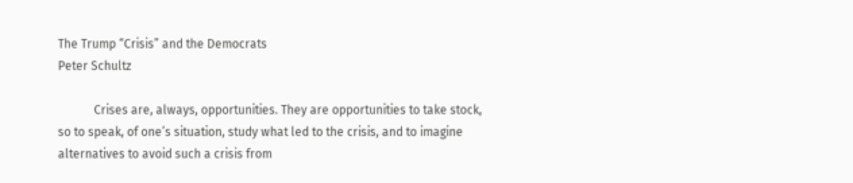The Trump “Crisis” and the Democrats
Peter Schultz

            Crises are, always, opportunities. They are opportunities to take stock, so to speak, of one’s situation, study what led to the crisis, and to imagine alternatives to avoid such a crisis from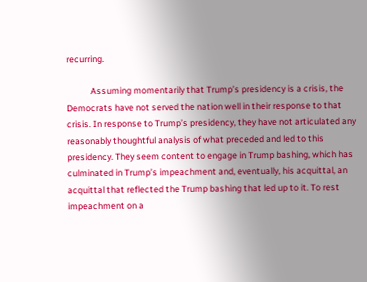recurring.

            Assuming momentarily that Trump’s presidency is a crisis, the Democrats have not served the nation well in their response to that crisis. In response to Trump’s presidency, they have not articulated any reasonably thoughtful analysis of what preceded and led to this presidency. They seem content to engage in Trump bashing, which has culminated in Trump’s impeachment and, eventually, his acquittal, an acquittal that reflected the Trump bashing that led up to it. To rest impeachment on a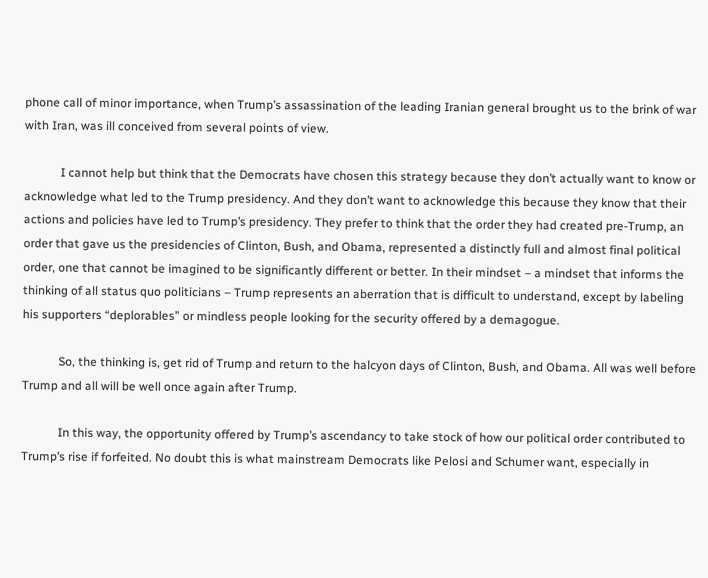phone call of minor importance, when Trump’s assassination of the leading Iranian general brought us to the brink of war with Iran, was ill conceived from several points of view.

            I cannot help but think that the Democrats have chosen this strategy because they don’t actually want to know or acknowledge what led to the Trump presidency. And they don’t want to acknowledge this because they know that their actions and policies have led to Trump’s presidency. They prefer to think that the order they had created pre-Trump, an order that gave us the presidencies of Clinton, Bush, and Obama, represented a distinctly full and almost final political order, one that cannot be imagined to be significantly different or better. In their mindset – a mindset that informs the thinking of all status quo politicians – Trump represents an aberration that is difficult to understand, except by labeling his supporters “deplorables” or mindless people looking for the security offered by a demagogue.

            So, the thinking is, get rid of Trump and return to the halcyon days of Clinton, Bush, and Obama. All was well before Trump and all will be well once again after Trump.

            In this way, the opportunity offered by Trump’s ascendancy to take stock of how our political order contributed to Trump’s rise if forfeited. No doubt this is what mainstream Democrats like Pelosi and Schumer want, especially in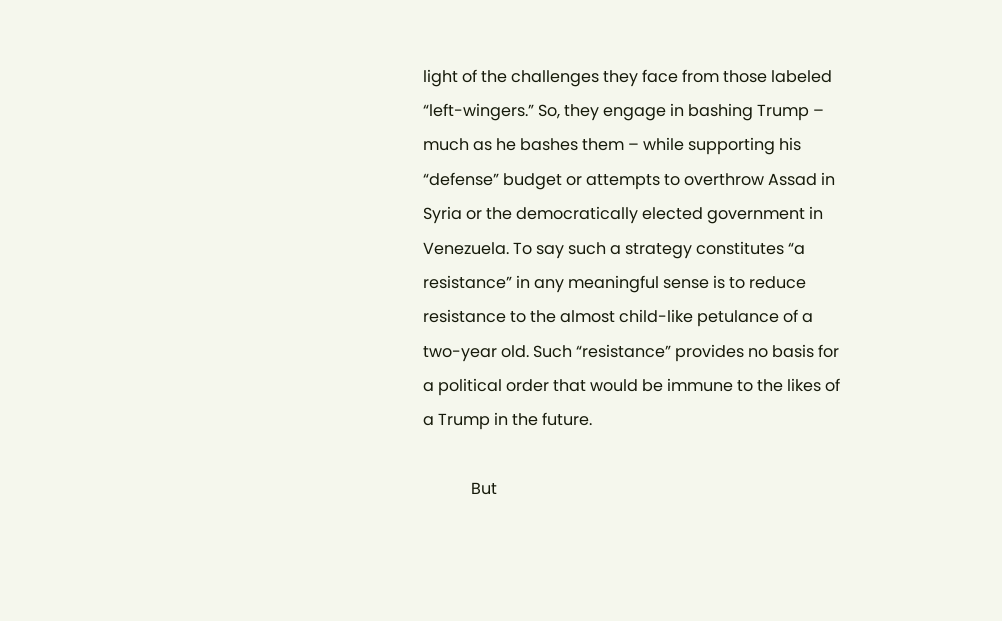light of the challenges they face from those labeled “left-wingers.” So, they engage in bashing Trump – much as he bashes them – while supporting his “defense” budget or attempts to overthrow Assad in Syria or the democratically elected government in Venezuela. To say such a strategy constitutes “a resistance” in any meaningful sense is to reduce resistance to the almost child-like petulance of a two-year old. Such “resistance” provides no basis for a political order that would be immune to the likes of a Trump in the future.

            But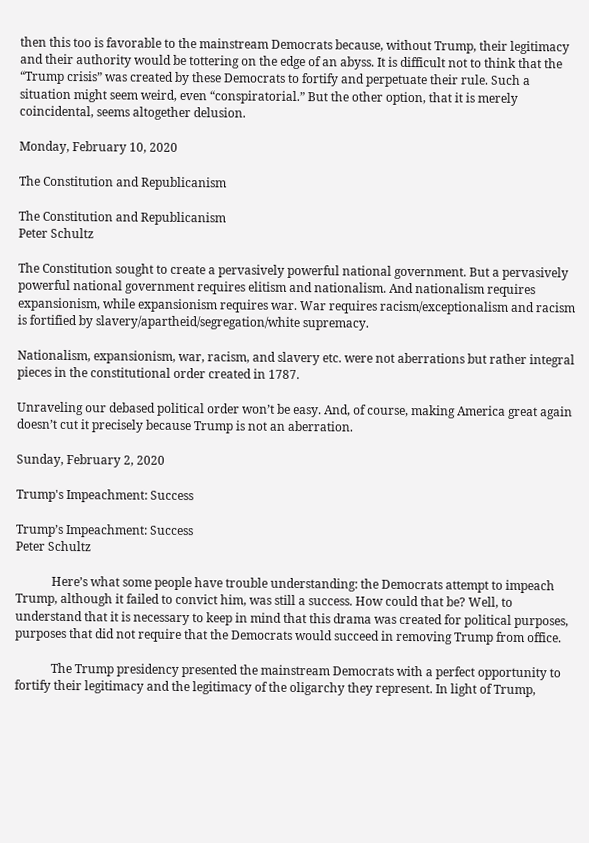then this too is favorable to the mainstream Democrats because, without Trump, their legitimacy and their authority would be tottering on the edge of an abyss. It is difficult not to think that the “Trump crisis” was created by these Democrats to fortify and perpetuate their rule. Such a situation might seem weird, even “conspiratorial.” But the other option, that it is merely coincidental, seems altogether delusion.

Monday, February 10, 2020

The Constitution and Republicanism

The Constitution and Republicanism
Peter Schultz

The Constitution sought to create a pervasively powerful national government. But a pervasively powerful national government requires elitism and nationalism. And nationalism requires expansionism, while expansionism requires war. War requires racism/exceptionalism and racism is fortified by slavery/apartheid/segregation/white supremacy.

Nationalism, expansionism, war, racism, and slavery etc. were not aberrations but rather integral pieces in the constitutional order created in 1787.

Unraveling our debased political order won’t be easy. And, of course, making America great again doesn’t cut it precisely because Trump is not an aberration.

Sunday, February 2, 2020

Trump's Impeachment: Success

Trump’s Impeachment: Success
Peter Schultz

            Here’s what some people have trouble understanding: the Democrats attempt to impeach Trump, although it failed to convict him, was still a success. How could that be? Well, to understand that it is necessary to keep in mind that this drama was created for political purposes, purposes that did not require that the Democrats would succeed in removing Trump from office.

            The Trump presidency presented the mainstream Democrats with a perfect opportunity to fortify their legitimacy and the legitimacy of the oligarchy they represent. In light of Trump,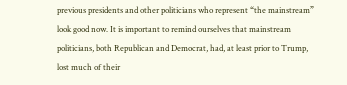previous presidents and other politicians who represent “the mainstream” look good now. It is important to remind ourselves that mainstream politicians, both Republican and Democrat, had, at least prior to Trump, lost much of their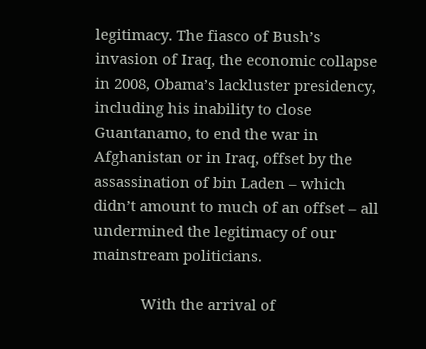legitimacy. The fiasco of Bush’s invasion of Iraq, the economic collapse in 2008, Obama’s lackluster presidency, including his inability to close Guantanamo, to end the war in Afghanistan or in Iraq, offset by the assassination of bin Laden – which didn’t amount to much of an offset – all undermined the legitimacy of our mainstream politicians.

            With the arrival of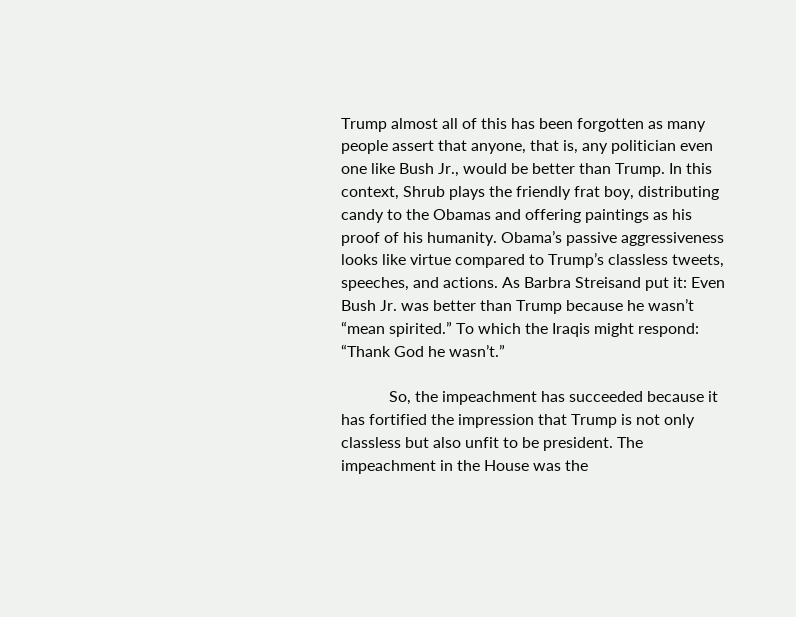Trump almost all of this has been forgotten as many people assert that anyone, that is, any politician even one like Bush Jr., would be better than Trump. In this context, Shrub plays the friendly frat boy, distributing candy to the Obamas and offering paintings as his proof of his humanity. Obama’s passive aggressiveness looks like virtue compared to Trump’s classless tweets, speeches, and actions. As Barbra Streisand put it: Even Bush Jr. was better than Trump because he wasn’t “mean spirited.” To which the Iraqis might respond: “Thank God he wasn’t.”

            So, the impeachment has succeeded because it has fortified the impression that Trump is not only classless but also unfit to be president. The impeachment in the House was the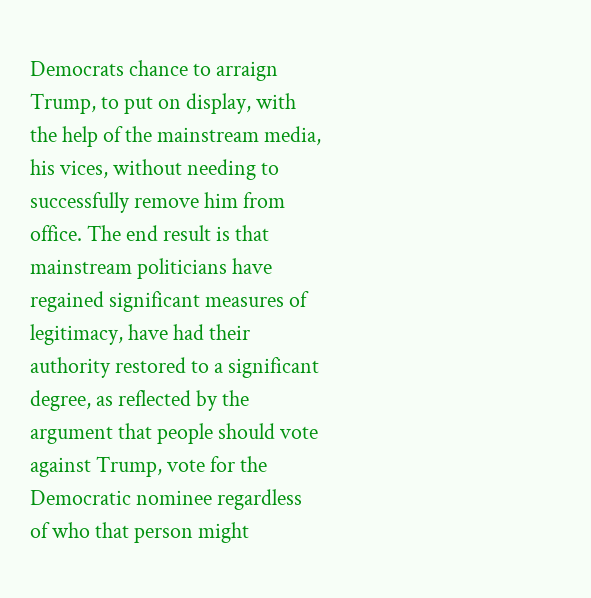Democrats chance to arraign Trump, to put on display, with the help of the mainstream media, his vices, without needing to successfully remove him from office. The end result is that mainstream politicians have regained significant measures of legitimacy, have had their authority restored to a significant degree, as reflected by the argument that people should vote against Trump, vote for the Democratic nominee regardless of who that person might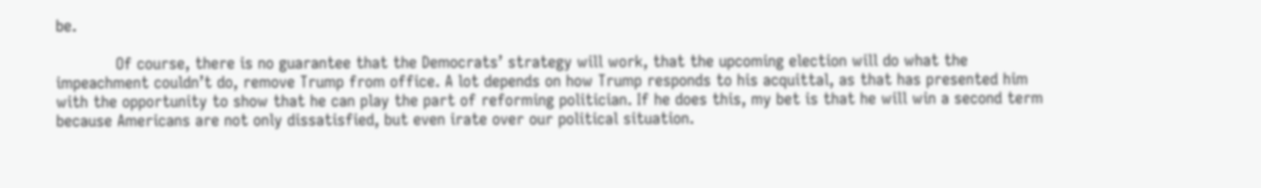be.

            Of course, there is no guarantee that the Democrats’ strategy will work, that the upcoming election will do what the impeachment couldn’t do, remove Trump from office. A lot depends on how Trump responds to his acquittal, as that has presented him with the opportunity to show that he can play the part of reforming politician. If he does this, my bet is that he will win a second term because Americans are not only dissatisfied, but even irate over our political situation.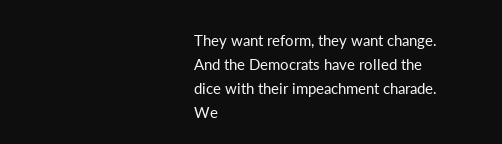They want reform, they want change. And the Democrats have rolled the dice with their impeachment charade. We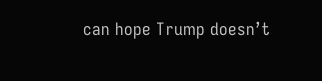can hope Trump doesn’t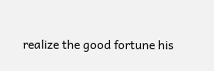realize the good fortune his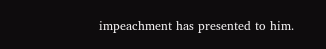impeachment has presented to him.